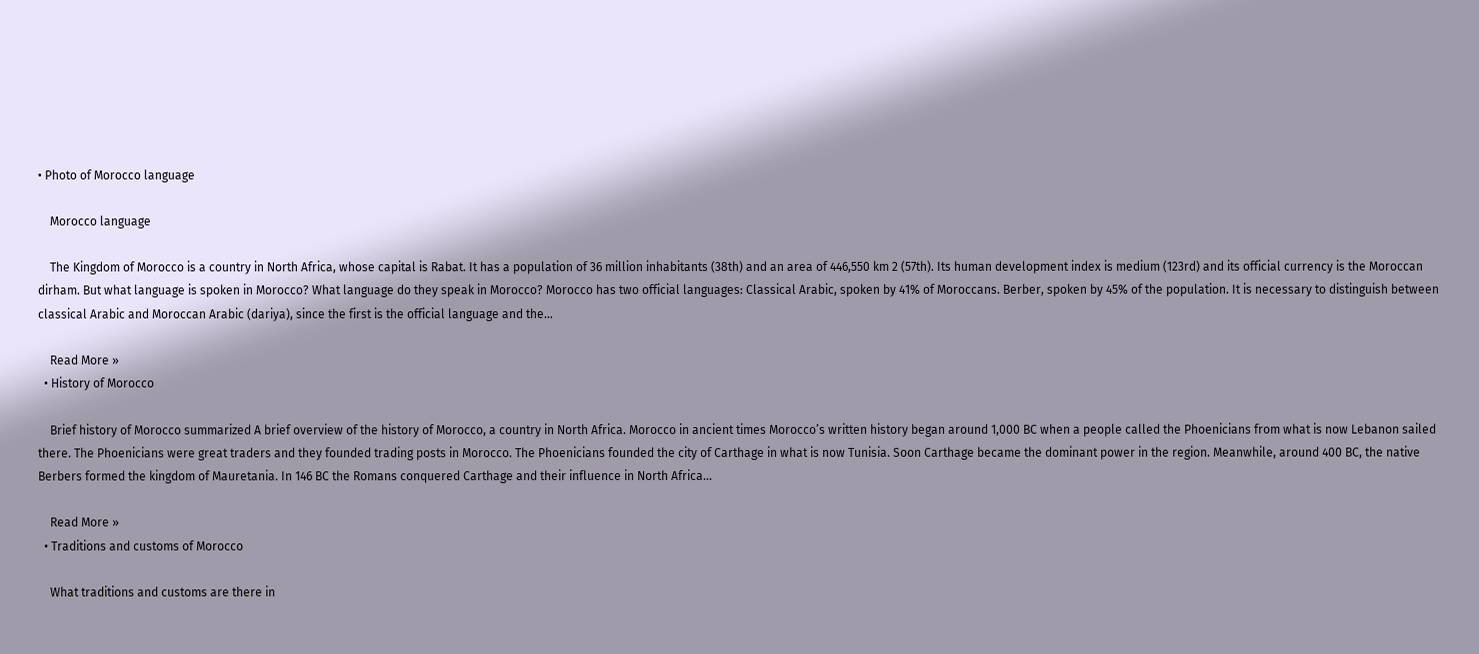• Photo of Morocco language

    Morocco language

    The Kingdom of Morocco is a country in North Africa, whose capital is Rabat. It has a population of 36 million inhabitants (38th) and an area of 446,550 km 2 (57th). Its human development index is medium (123rd) and its official currency is the Moroccan dirham. But what language is spoken in Morocco? What language do they speak in Morocco? Morocco has two official languages: Classical Arabic, spoken by 41% of Moroccans. Berber, spoken by 45% of the population. It is necessary to distinguish between classical Arabic and Moroccan Arabic (dariya), since the first is the official language and the…

    Read More »
  • History of Morocco

    Brief history of Morocco summarized A brief overview of the history of Morocco, a country in North Africa. Morocco in ancient times Morocco’s written history began around 1,000 BC when a people called the Phoenicians from what is now Lebanon sailed there. The Phoenicians were great traders and they founded trading posts in Morocco. The Phoenicians founded the city of Carthage in what is now Tunisia. Soon Carthage became the dominant power in the region. Meanwhile, around 400 BC, the native Berbers formed the kingdom of Mauretania. In 146 BC the Romans conquered Carthage and their influence in North Africa…

    Read More »
  • Traditions and customs of Morocco

    What traditions and customs are there in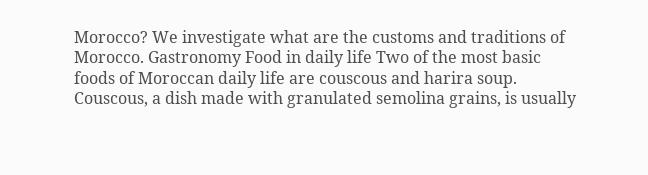Morocco? We investigate what are the customs and traditions of Morocco. Gastronomy Food in daily life Two of the most basic foods of Moroccan daily life are couscous and harira soup. Couscous, a dish made with granulated semolina grains, is usually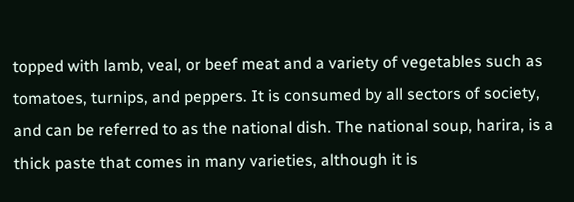topped with lamb, veal, or beef meat and a variety of vegetables such as tomatoes, turnips, and peppers. It is consumed by all sectors of society, and can be referred to as the national dish. The national soup, harira, is a thick paste that comes in many varieties, although it is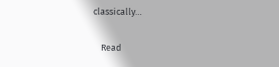classically…

    Read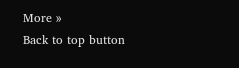More »
Back to top button